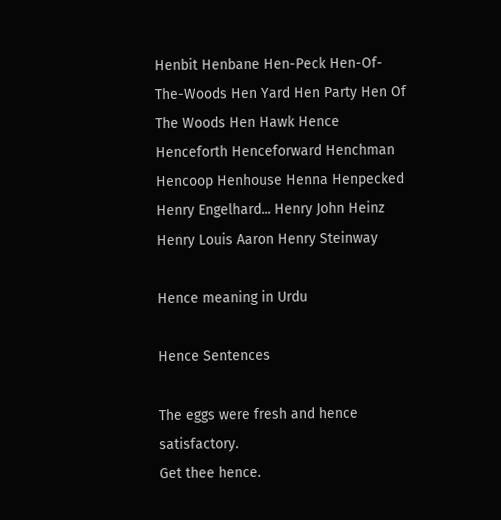Henbit Henbane Hen-Peck Hen-Of-The-Woods Hen Yard Hen Party Hen Of The Woods Hen Hawk Hence Henceforth Henceforward Henchman Hencoop Henhouse Henna Henpecked Henry Engelhard... Henry John Heinz Henry Louis Aaron Henry Steinway

Hence meaning in Urdu

Hence Sentences

The eggs were fresh and hence satisfactory.
Get thee hence.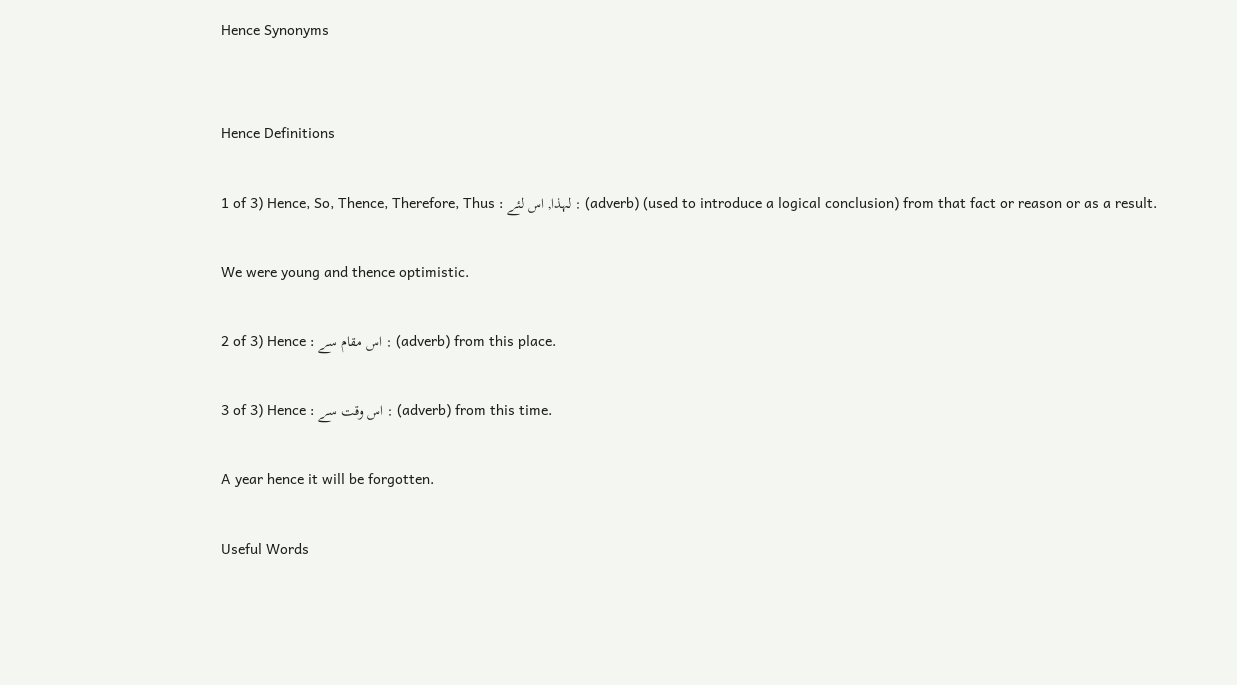Hence Synonyms


Hence Definitions

1 of 3) Hence, So, Thence, Therefore, Thus : لہذا, اس لئے : (adverb) (used to introduce a logical conclusion) from that fact or reason or as a result.

We were young and thence optimistic.

2 of 3) Hence : اس مقام سے : (adverb) from this place.

3 of 3) Hence : اس وقت سے : (adverb) from this time.

A year hence it will be forgotten.

Useful Words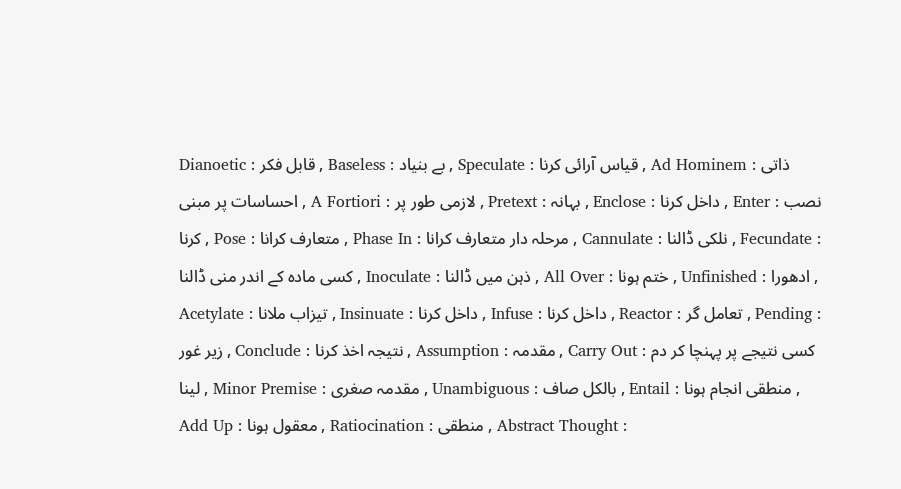Dianoetic : قابل فکر , Baseless : بے بنیاد , Speculate : قیاس آرائی کرنا , Ad Hominem : ذاتی احساسات پر مبنی , A Fortiori : لازمی طور پر , Pretext : بہانہ , Enclose : داخل کرنا , Enter : نصب کرنا , Pose : متعارف کرانا , Phase In : مرحلہ دار متعارف کرانا , Cannulate : نلکی ڈالنا , Fecundate : کسی مادہ کے اندر منی ڈالنا , Inoculate : ذہن میں ڈالنا , All Over : ختم ہونا , Unfinished : ادھورا , Acetylate : تیزاب ملانا , Insinuate : داخل کرنا , Infuse : داخل کرنا , Reactor : تعامل گر , Pending : زیر غور , Conclude : نتیجہ اخذ کرنا , Assumption : مقدمہ , Carry Out : کسی نتیجے پر پہنچا کر دم لینا , Minor Premise : مقدمہ صغری , Unambiguous : بالکل صاف , Entail : منطقی انجام ہونا , Add Up : معقول ہونا , Ratiocination : منطقی , Abstract Thought :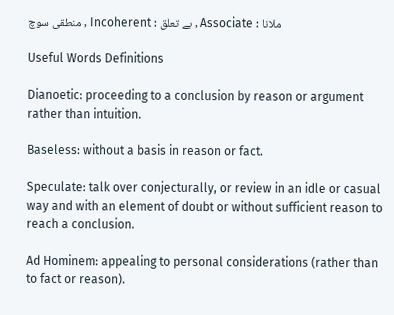منطقی سوچ , Incoherent : بے تعلق , Associate : ملانا

Useful Words Definitions

Dianoetic: proceeding to a conclusion by reason or argument rather than intuition.

Baseless: without a basis in reason or fact.

Speculate: talk over conjecturally, or review in an idle or casual way and with an element of doubt or without sufficient reason to reach a conclusion.

Ad Hominem: appealing to personal considerations (rather than to fact or reason).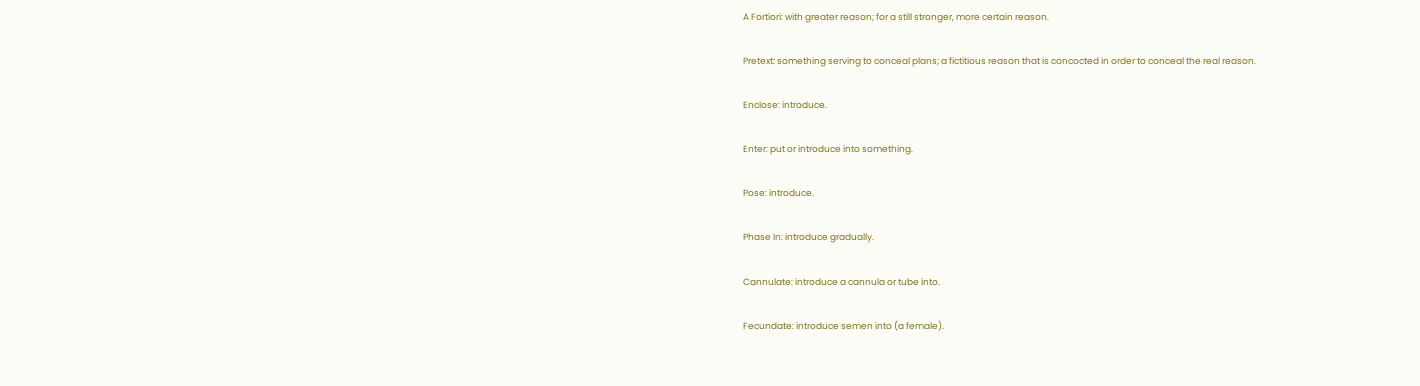A Fortiori: with greater reason; for a still stronger, more certain reason.

Pretext: something serving to conceal plans; a fictitious reason that is concocted in order to conceal the real reason.

Enclose: introduce.

Enter: put or introduce into something.

Pose: introduce.

Phase In: introduce gradually.

Cannulate: introduce a cannula or tube into.

Fecundate: introduce semen into (a female).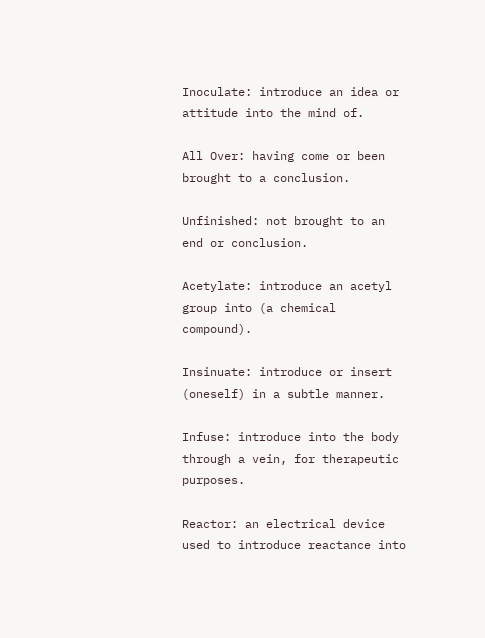Inoculate: introduce an idea or attitude into the mind of.

All Over: having come or been brought to a conclusion.

Unfinished: not brought to an end or conclusion.

Acetylate: introduce an acetyl group into (a chemical compound).

Insinuate: introduce or insert (oneself) in a subtle manner.

Infuse: introduce into the body through a vein, for therapeutic purposes.

Reactor: an electrical device used to introduce reactance into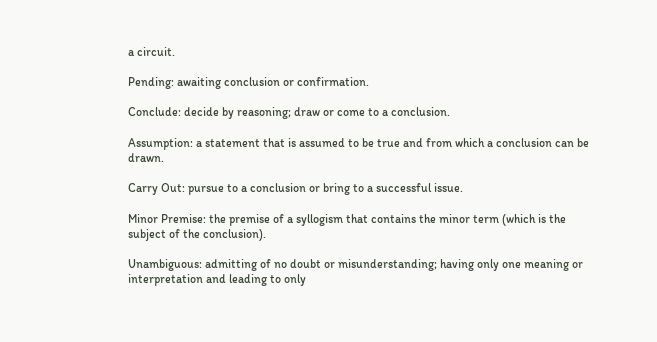a circuit.

Pending: awaiting conclusion or confirmation.

Conclude: decide by reasoning; draw or come to a conclusion.

Assumption: a statement that is assumed to be true and from which a conclusion can be drawn.

Carry Out: pursue to a conclusion or bring to a successful issue.

Minor Premise: the premise of a syllogism that contains the minor term (which is the subject of the conclusion).

Unambiguous: admitting of no doubt or misunderstanding; having only one meaning or interpretation and leading to only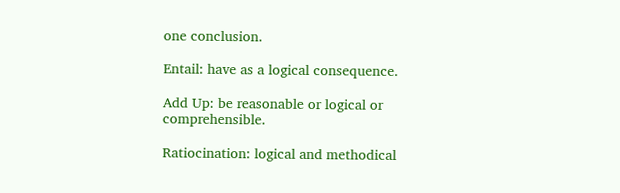one conclusion.

Entail: have as a logical consequence.

Add Up: be reasonable or logical or comprehensible.

Ratiocination: logical and methodical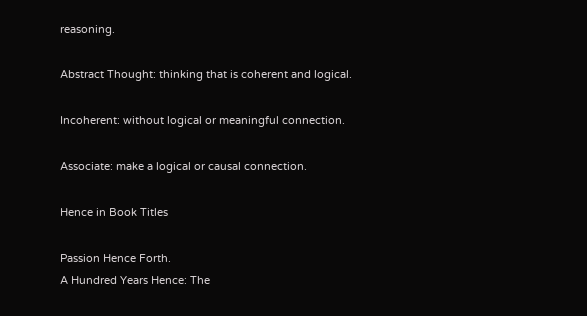reasoning.

Abstract Thought: thinking that is coherent and logical.

Incoherent: without logical or meaningful connection.

Associate: make a logical or causal connection.

Hence in Book Titles

Passion Hence Forth.
A Hundred Years Hence: The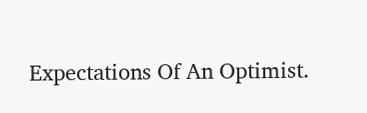Expectations Of An Optimist.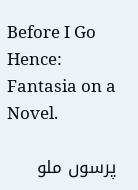Before I Go Hence: Fantasia on a Novel.

پرسوں ملو